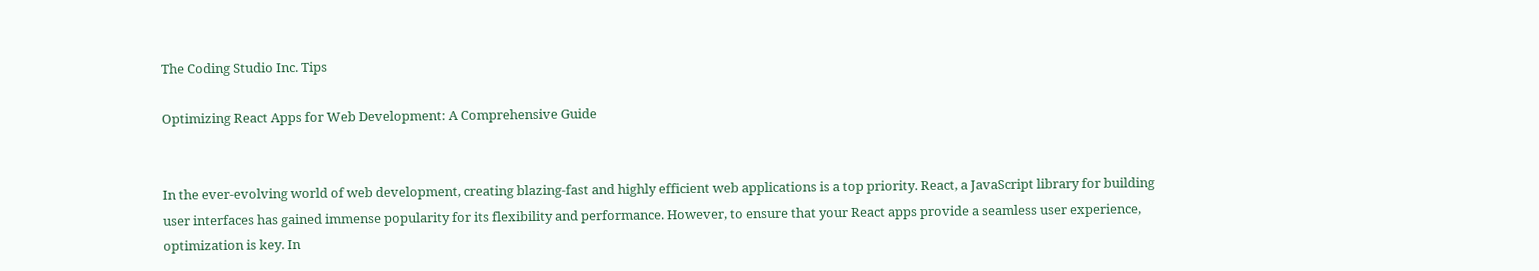The Coding Studio Inc. Tips

Optimizing React Apps for Web Development: A Comprehensive Guide


In the ever-evolving world of web development, creating blazing-fast and highly efficient web applications is a top priority. React, a JavaScript library for building user interfaces has gained immense popularity for its flexibility and performance. However, to ensure that your React apps provide a seamless user experience, optimization is key. In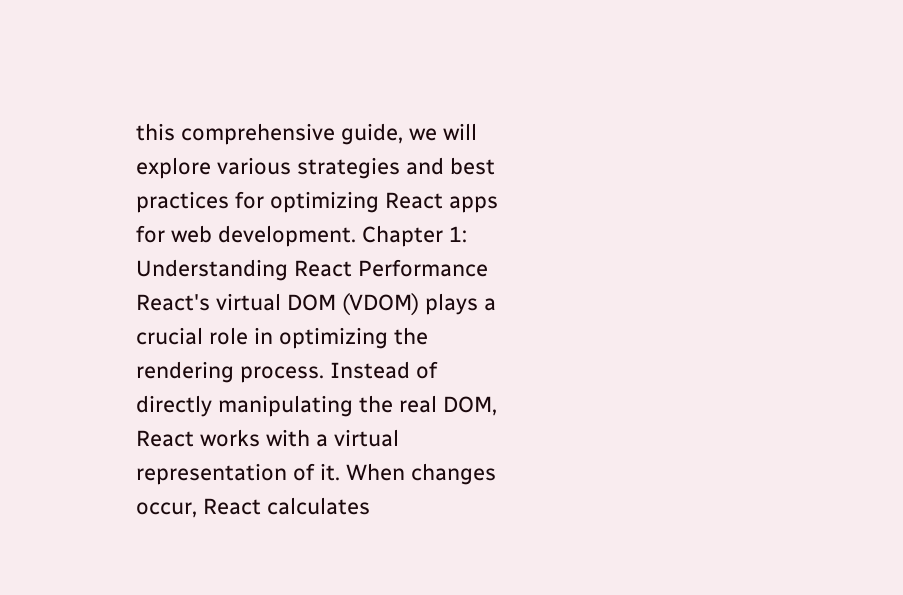this comprehensive guide, we will explore various strategies and best practices for optimizing React apps for web development. Chapter 1: Understanding React Performance React's virtual DOM (VDOM) plays a crucial role in optimizing the rendering process. Instead of directly manipulating the real DOM, React works with a virtual representation of it. When changes occur, React calculates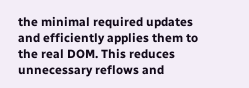the minimal required updates and efficiently applies them to the real DOM. This reduces unnecessary reflows and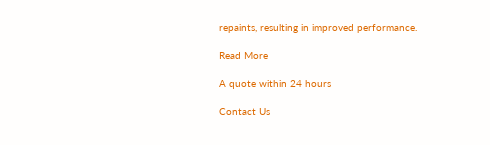repaints, resulting in improved performance.

Read More

A quote within 24 hours

Contact Us